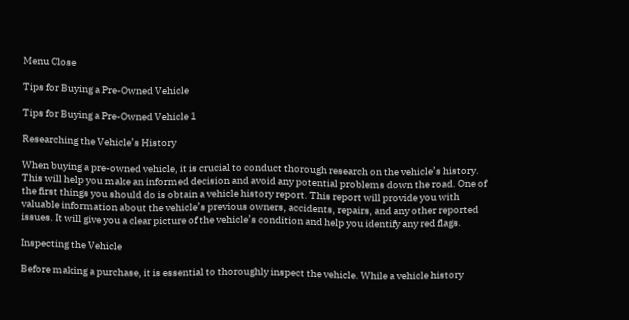Menu Close

Tips for Buying a Pre-Owned Vehicle

Tips for Buying a Pre-Owned Vehicle 1

Researching the Vehicle’s History

When buying a pre-owned vehicle, it is crucial to conduct thorough research on the vehicle’s history. This will help you make an informed decision and avoid any potential problems down the road. One of the first things you should do is obtain a vehicle history report. This report will provide you with valuable information about the vehicle’s previous owners, accidents, repairs, and any other reported issues. It will give you a clear picture of the vehicle’s condition and help you identify any red flags.

Inspecting the Vehicle

Before making a purchase, it is essential to thoroughly inspect the vehicle. While a vehicle history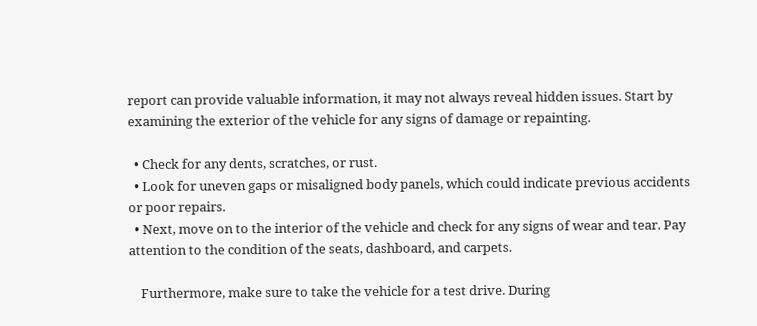report can provide valuable information, it may not always reveal hidden issues. Start by examining the exterior of the vehicle for any signs of damage or repainting.

  • Check for any dents, scratches, or rust.
  • Look for uneven gaps or misaligned body panels, which could indicate previous accidents or poor repairs.
  • Next, move on to the interior of the vehicle and check for any signs of wear and tear. Pay attention to the condition of the seats, dashboard, and carpets.

    Furthermore, make sure to take the vehicle for a test drive. During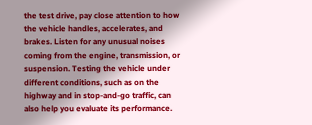the test drive, pay close attention to how the vehicle handles, accelerates, and brakes. Listen for any unusual noises coming from the engine, transmission, or suspension. Testing the vehicle under different conditions, such as on the highway and in stop-and-go traffic, can also help you evaluate its performance.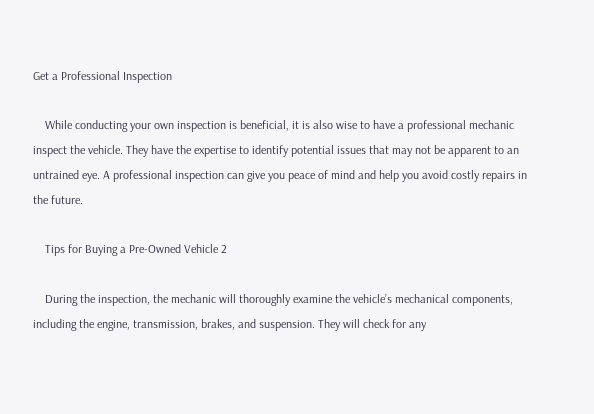Get a Professional Inspection

    While conducting your own inspection is beneficial, it is also wise to have a professional mechanic inspect the vehicle. They have the expertise to identify potential issues that may not be apparent to an untrained eye. A professional inspection can give you peace of mind and help you avoid costly repairs in the future.

    Tips for Buying a Pre-Owned Vehicle 2

    During the inspection, the mechanic will thoroughly examine the vehicle’s mechanical components, including the engine, transmission, brakes, and suspension. They will check for any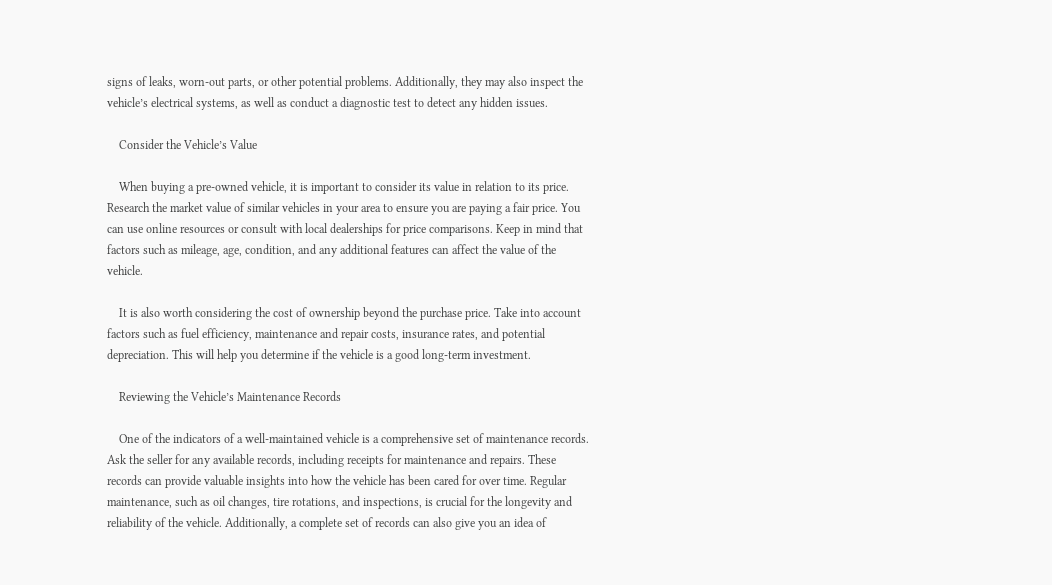signs of leaks, worn-out parts, or other potential problems. Additionally, they may also inspect the vehicle’s electrical systems, as well as conduct a diagnostic test to detect any hidden issues.

    Consider the Vehicle’s Value

    When buying a pre-owned vehicle, it is important to consider its value in relation to its price. Research the market value of similar vehicles in your area to ensure you are paying a fair price. You can use online resources or consult with local dealerships for price comparisons. Keep in mind that factors such as mileage, age, condition, and any additional features can affect the value of the vehicle.

    It is also worth considering the cost of ownership beyond the purchase price. Take into account factors such as fuel efficiency, maintenance and repair costs, insurance rates, and potential depreciation. This will help you determine if the vehicle is a good long-term investment.

    Reviewing the Vehicle’s Maintenance Records

    One of the indicators of a well-maintained vehicle is a comprehensive set of maintenance records. Ask the seller for any available records, including receipts for maintenance and repairs. These records can provide valuable insights into how the vehicle has been cared for over time. Regular maintenance, such as oil changes, tire rotations, and inspections, is crucial for the longevity and reliability of the vehicle. Additionally, a complete set of records can also give you an idea of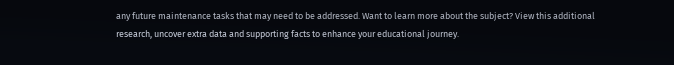any future maintenance tasks that may need to be addressed. Want to learn more about the subject? View this additional research, uncover extra data and supporting facts to enhance your educational journey.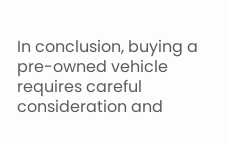In conclusion, buying a pre-owned vehicle requires careful consideration and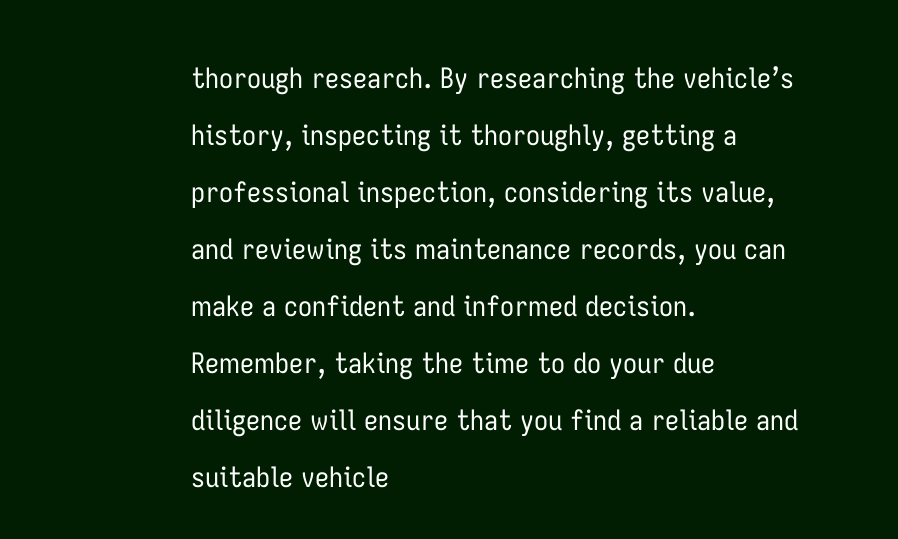thorough research. By researching the vehicle’s history, inspecting it thoroughly, getting a professional inspection, considering its value, and reviewing its maintenance records, you can make a confident and informed decision. Remember, taking the time to do your due diligence will ensure that you find a reliable and suitable vehicle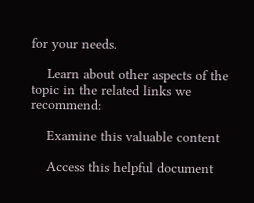for your needs.

    Learn about other aspects of the topic in the related links we recommend:

    Examine this valuable content

    Access this helpful document